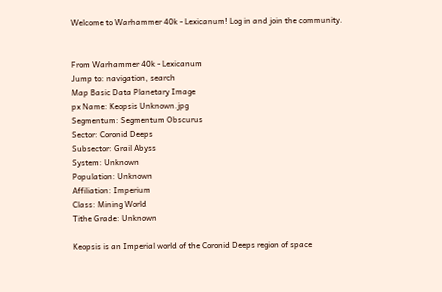Welcome to Warhammer 40k - Lexicanum! Log in and join the community.


From Warhammer 40k - Lexicanum
Jump to: navigation, search
Map Basic Data Planetary Image
px Name: Keopsis Unknown.jpg
Segmentum: Segmentum Obscurus
Sector: Coronid Deeps
Subsector: Grail Abyss
System: Unknown
Population: Unknown
Affiliation: Imperium
Class: Mining World
Tithe Grade: Unknown

Keopsis is an Imperial world of the Coronid Deeps region of space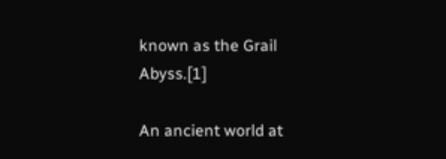known as the Grail Abyss.[1]

An ancient world at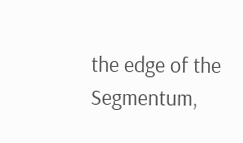the edge of the Segmentum,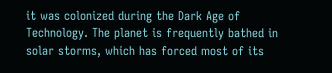it was colonized during the Dark Age of Technology. The planet is frequently bathed in solar storms, which has forced most of its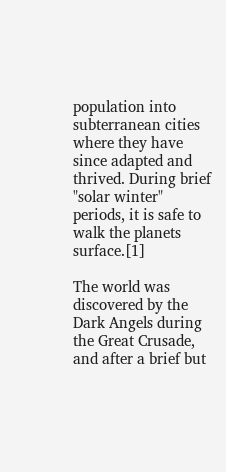population into subterranean cities where they have since adapted and thrived. During brief "solar winter" periods, it is safe to walk the planets surface.[1]

The world was discovered by the Dark Angels during the Great Crusade, and after a brief but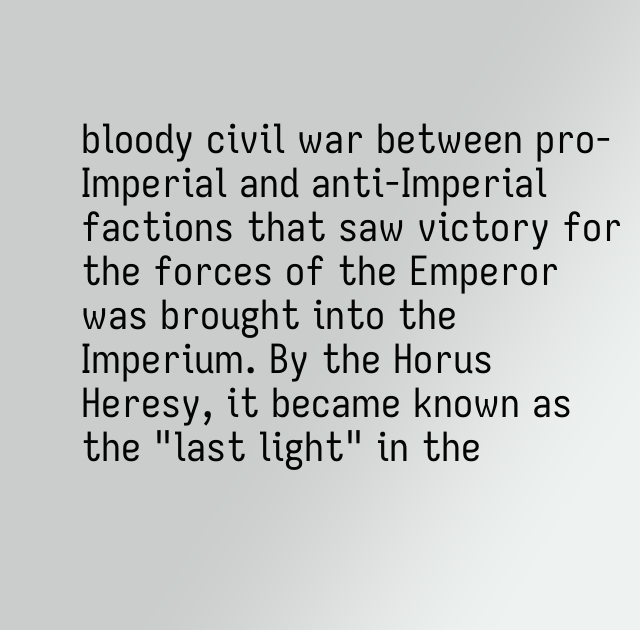bloody civil war between pro-Imperial and anti-Imperial factions that saw victory for the forces of the Emperor was brought into the Imperium. By the Horus Heresy, it became known as the "last light" in the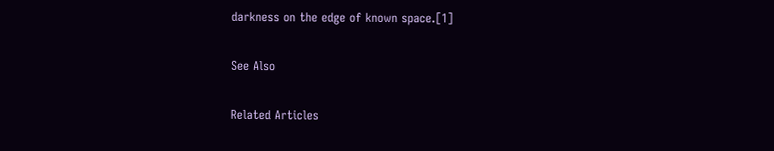darkness on the edge of known space.[1]

See Also

Related Articles